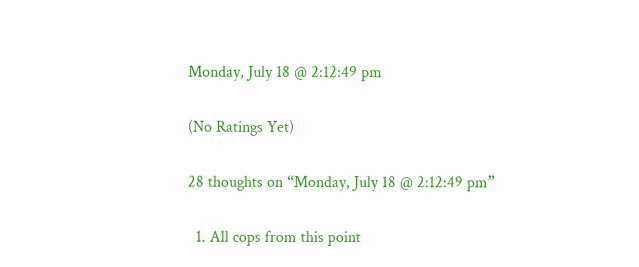Monday, July 18 @ 2:12:49 pm

(No Ratings Yet)

28 thoughts on “Monday, July 18 @ 2:12:49 pm”

  1. All cops from this point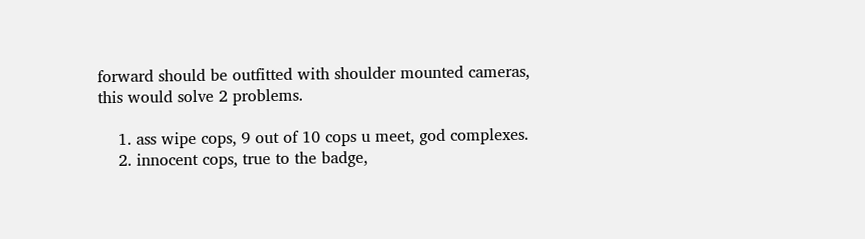forward should be outfitted with shoulder mounted cameras, this would solve 2 problems.

    1. ass wipe cops, 9 out of 10 cops u meet, god complexes.
    2. innocent cops, true to the badge,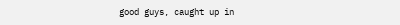good guys, caught up in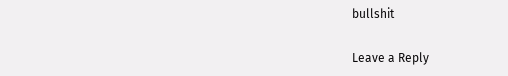bullshit

Leave a Reply